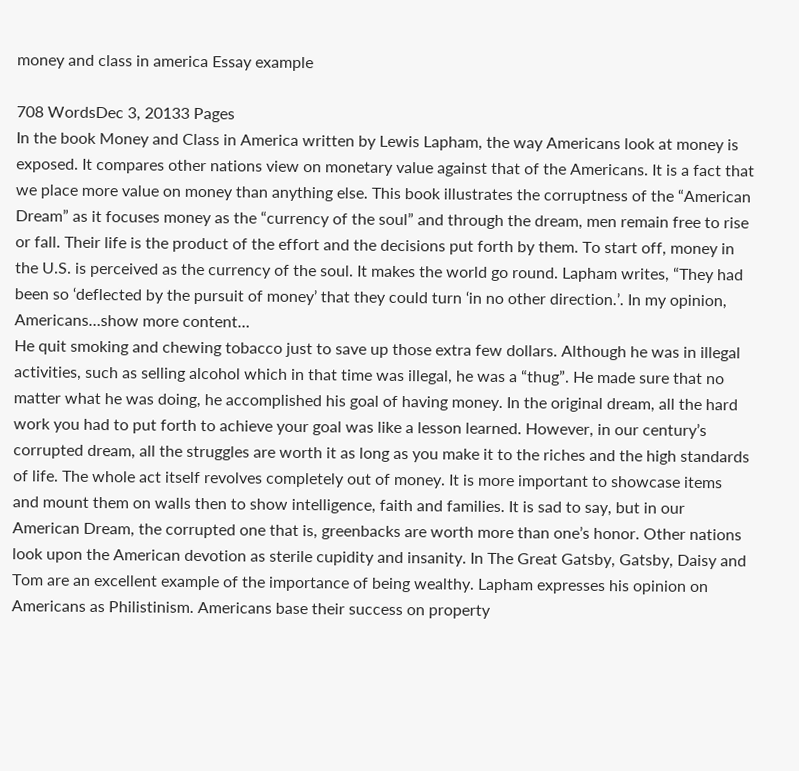money and class in america Essay example

708 WordsDec 3, 20133 Pages
In the book Money and Class in America written by Lewis Lapham, the way Americans look at money is exposed. It compares other nations view on monetary value against that of the Americans. It is a fact that we place more value on money than anything else. This book illustrates the corruptness of the “American Dream” as it focuses money as the “currency of the soul” and through the dream, men remain free to rise or fall. Their life is the product of the effort and the decisions put forth by them. To start off, money in the U.S. is perceived as the currency of the soul. It makes the world go round. Lapham writes, “They had been so ‘deflected by the pursuit of money’ that they could turn ‘in no other direction.’. In my opinion, Americans…show more content…
He quit smoking and chewing tobacco just to save up those extra few dollars. Although he was in illegal activities, such as selling alcohol which in that time was illegal, he was a “thug”. He made sure that no matter what he was doing, he accomplished his goal of having money. In the original dream, all the hard work you had to put forth to achieve your goal was like a lesson learned. However, in our century’s corrupted dream, all the struggles are worth it as long as you make it to the riches and the high standards of life. The whole act itself revolves completely out of money. It is more important to showcase items and mount them on walls then to show intelligence, faith and families. It is sad to say, but in our American Dream, the corrupted one that is, greenbacks are worth more than one’s honor. Other nations look upon the American devotion as sterile cupidity and insanity. In The Great Gatsby, Gatsby, Daisy and Tom are an excellent example of the importance of being wealthy. Lapham expresses his opinion on Americans as Philistinism. Americans base their success on property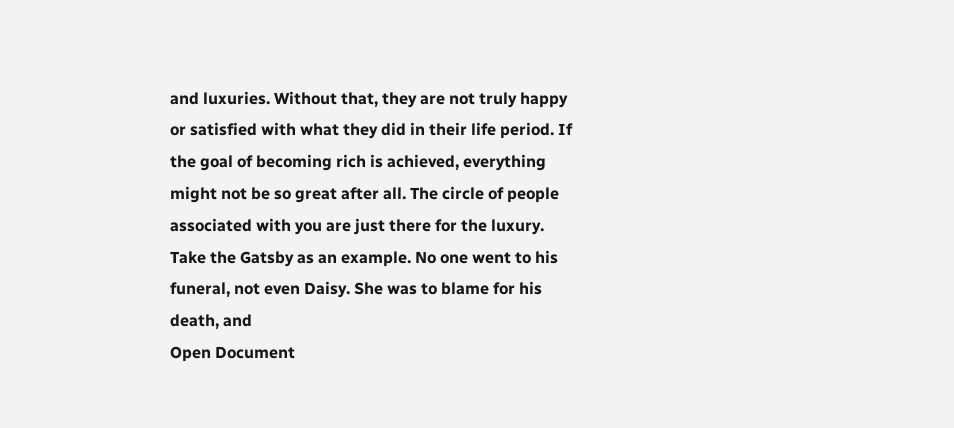and luxuries. Without that, they are not truly happy or satisfied with what they did in their life period. If the goal of becoming rich is achieved, everything might not be so great after all. The circle of people associated with you are just there for the luxury. Take the Gatsby as an example. No one went to his funeral, not even Daisy. She was to blame for his death, and
Open Document